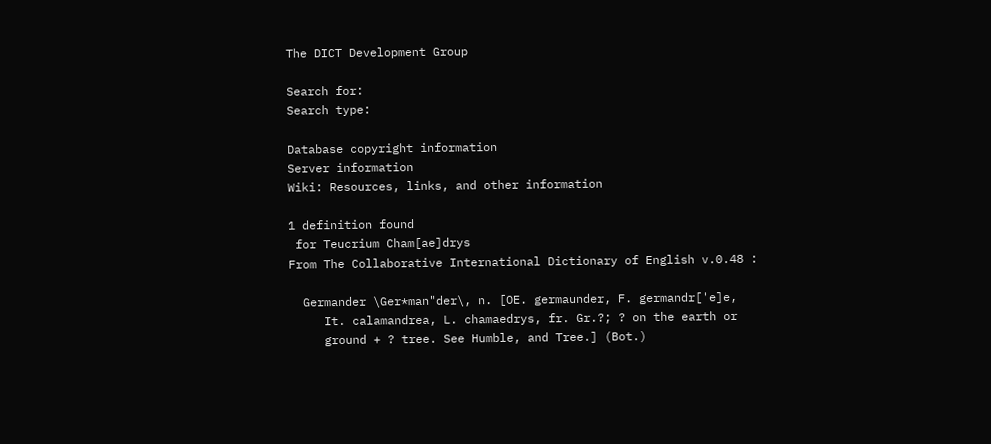The DICT Development Group

Search for:
Search type:

Database copyright information
Server information
Wiki: Resources, links, and other information

1 definition found
 for Teucrium Cham[ae]drys
From The Collaborative International Dictionary of English v.0.48 :

  Germander \Ger*man"der\, n. [OE. germaunder, F. germandr['e]e,
     It. calamandrea, L. chamaedrys, fr. Gr.?; ? on the earth or
     ground + ? tree. See Humble, and Tree.] (Bot.)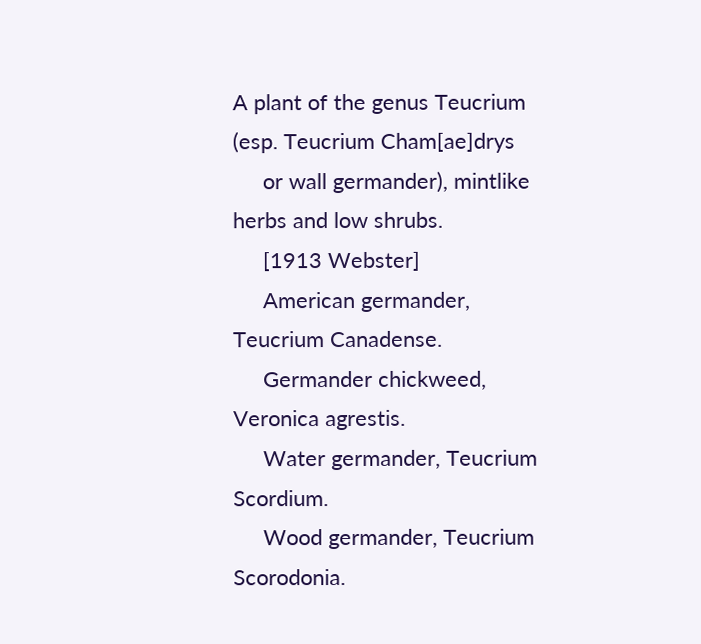A plant of the genus Teucrium (esp. Teucrium Cham[ae]drys
     or wall germander), mintlike herbs and low shrubs.
     [1913 Webster]
     American germander, Teucrium Canadense.
     Germander chickweed, Veronica agrestis.
     Water germander, Teucrium Scordium.
     Wood germander, Teucrium Scorodonia.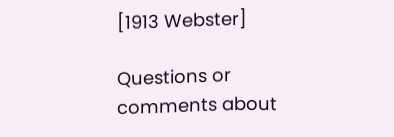[1913 Webster]

Questions or comments about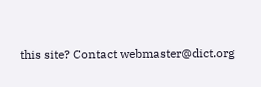this site? Contact webmaster@dict.org